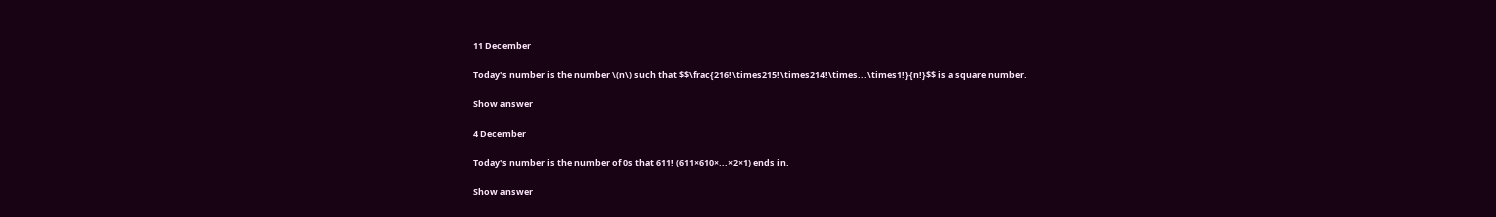11 December

Today's number is the number \(n\) such that $$\frac{216!\times215!\times214!\times...\times1!}{n!}$$ is a square number.

Show answer

4 December

Today's number is the number of 0s that 611! (611×610×...×2×1) ends in.

Show answer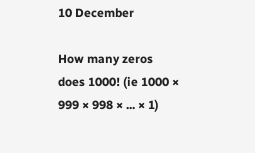10 December

How many zeros does 1000! (ie 1000 × 999 × 998 × ... × 1)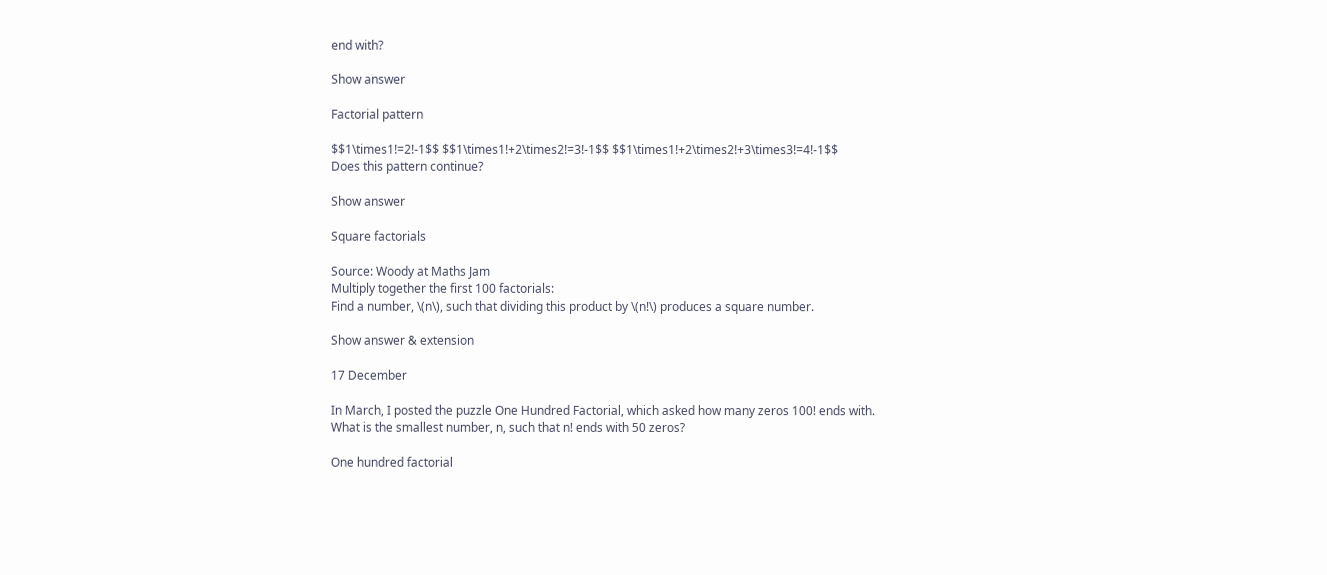end with?

Show answer

Factorial pattern

$$1\times1!=2!-1$$ $$1\times1!+2\times2!=3!-1$$ $$1\times1!+2\times2!+3\times3!=4!-1$$
Does this pattern continue?

Show answer

Square factorials

Source: Woody at Maths Jam
Multiply together the first 100 factorials:
Find a number, \(n\), such that dividing this product by \(n!\) produces a square number.

Show answer & extension

17 December

In March, I posted the puzzle One Hundred Factorial, which asked how many zeros 100! ends with.
What is the smallest number, n, such that n! ends with 50 zeros?

One hundred factorial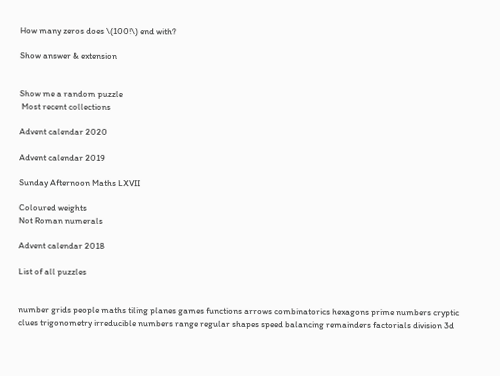How many zeros does \(100!\) end with?

Show answer & extension


Show me a random puzzle
 Most recent collections

Advent calendar 2020

Advent calendar 2019

Sunday Afternoon Maths LXVII

Coloured weights
Not Roman numerals

Advent calendar 2018

List of all puzzles


number grids people maths tiling planes games functions arrows combinatorics hexagons prime numbers cryptic clues trigonometry irreducible numbers range regular shapes speed balancing remainders factorials division 3d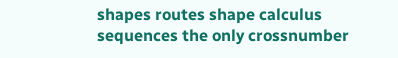shapes routes shape calculus sequences the only crossnumber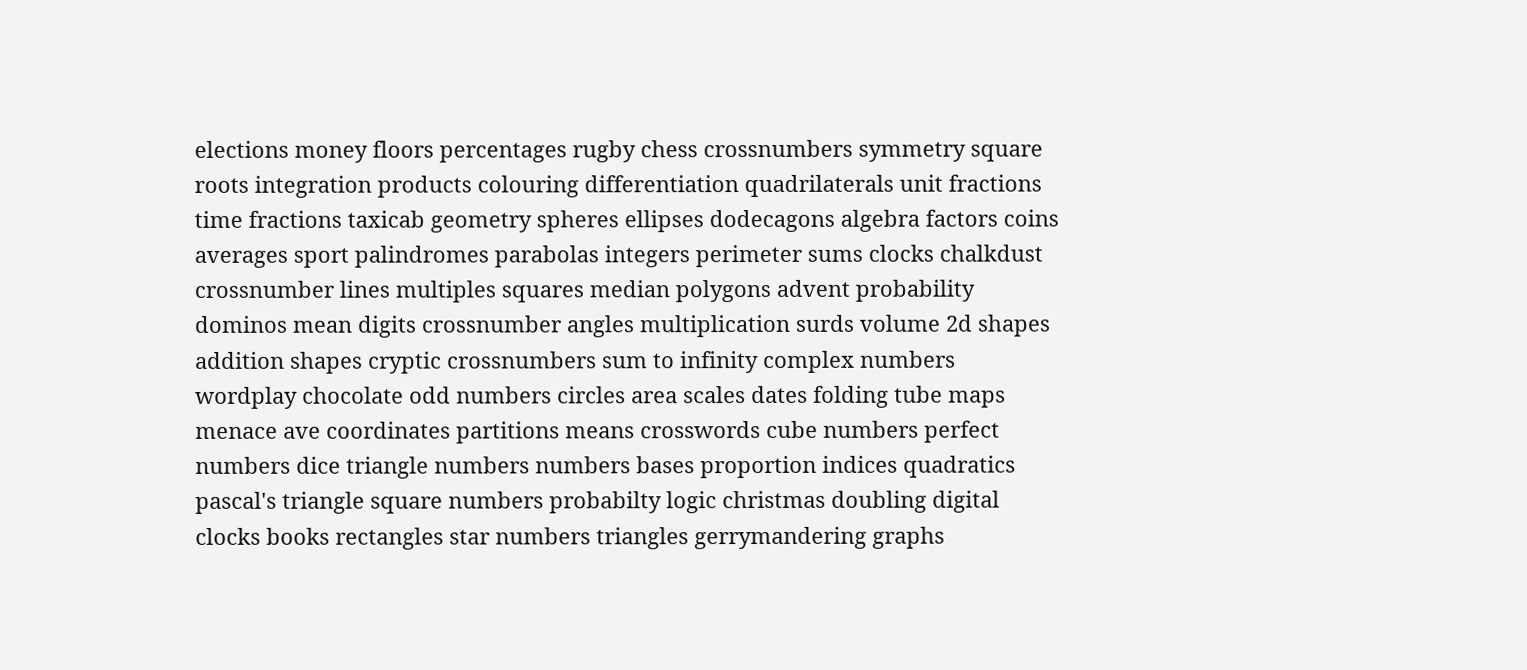elections money floors percentages rugby chess crossnumbers symmetry square roots integration products colouring differentiation quadrilaterals unit fractions time fractions taxicab geometry spheres ellipses dodecagons algebra factors coins averages sport palindromes parabolas integers perimeter sums clocks chalkdust crossnumber lines multiples squares median polygons advent probability dominos mean digits crossnumber angles multiplication surds volume 2d shapes addition shapes cryptic crossnumbers sum to infinity complex numbers wordplay chocolate odd numbers circles area scales dates folding tube maps menace ave coordinates partitions means crosswords cube numbers perfect numbers dice triangle numbers numbers bases proportion indices quadratics pascal's triangle square numbers probabilty logic christmas doubling digital clocks books rectangles star numbers triangles gerrymandering graphs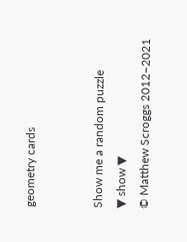geometry cards


Show me a random puzzle
▼ show ▼
© Matthew Scroggs 2012–2021